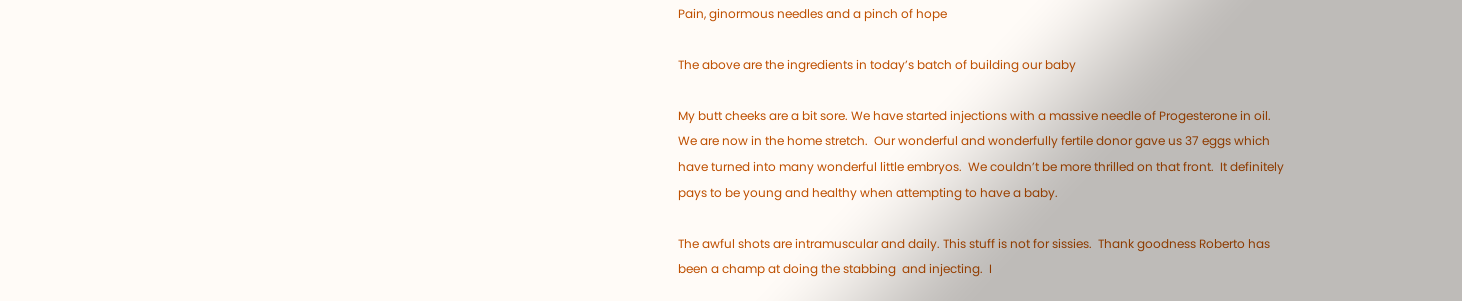Pain, ginormous needles and a pinch of hope

The above are the ingredients in today’s batch of building our baby

My butt cheeks are a bit sore. We have started injections with a massive needle of Progesterone in oil.  We are now in the home stretch.  Our wonderful and wonderfully fertile donor gave us 37 eggs which have turned into many wonderful little embryos.  We couldn’t be more thrilled on that front.  It definitely pays to be young and healthy when attempting to have a baby.

The awful shots are intramuscular and daily. This stuff is not for sissies.  Thank goodness Roberto has been a champ at doing the stabbing  and injecting.  I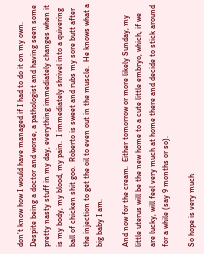don’t know how I would have managed if I had to do it on my own.  Despite being a doctor and worse, a pathologist and having seen some pretty nasty stuff in my day, everything immediately changes when it is my body, my blood, my pain.  I immediately shrivel into a quivering ball of chicken shit goo.  Roberto is sweet and rubs my sore butt after the injection to get the oil to even out in the muscle.  He knows what a big baby I am.

And now for the cream.  Either tomorrow or more likely Sunday, my little uterus will be the new home to a cute little embryo, which, if we are lucky, will feel very much at home there and decide to stick around for a while (say 9 months or so).

So hope is very much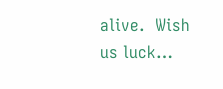alive.  Wish us luck…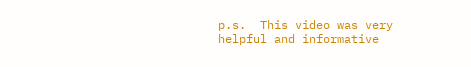p.s.  This video was very helpful and informative